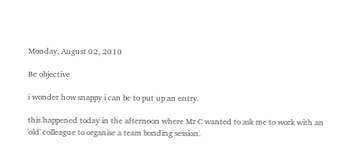Monday, August 02, 2010

Be objective

i wonder how snappy i can be to put up an entry.

this happened today in the afternoon where Mr C wanted to ask me to work with an 'old' colleague to organise a team bonding session.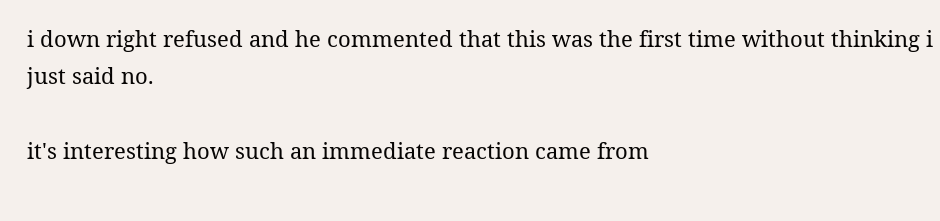i down right refused and he commented that this was the first time without thinking i just said no.

it's interesting how such an immediate reaction came from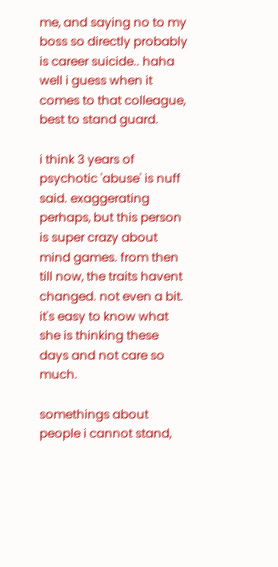me, and saying no to my boss so directly probably is career suicide.. haha well i guess when it comes to that colleague, best to stand guard.

i think 3 years of psychotic 'abuse' is nuff said. exaggerating perhaps, but this person is super crazy about mind games. from then till now, the traits havent changed. not even a bit. it's easy to know what she is thinking these days and not care so much.

somethings about people i cannot stand,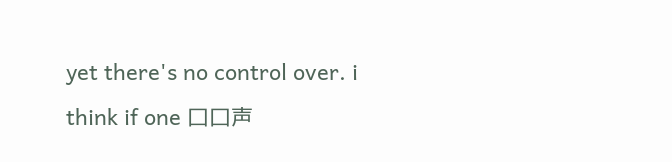yet there's no control over. i think if one 口口声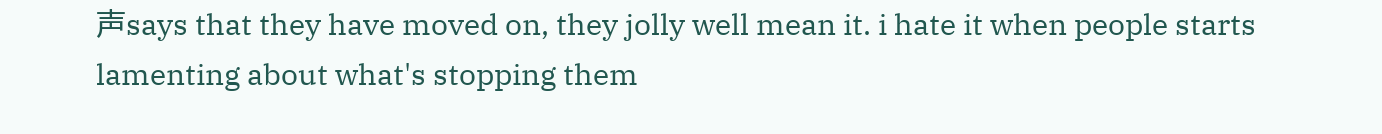声says that they have moved on, they jolly well mean it. i hate it when people starts lamenting about what's stopping them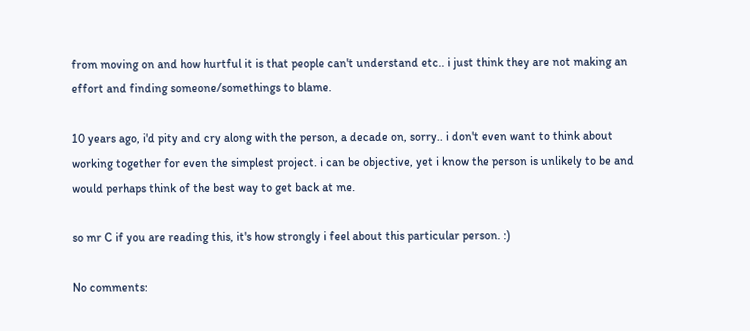from moving on and how hurtful it is that people can't understand etc.. i just think they are not making an effort and finding someone/somethings to blame.

10 years ago, i'd pity and cry along with the person, a decade on, sorry.. i don't even want to think about working together for even the simplest project. i can be objective, yet i know the person is unlikely to be and would perhaps think of the best way to get back at me.

so mr C if you are reading this, it's how strongly i feel about this particular person. :)

No comments: